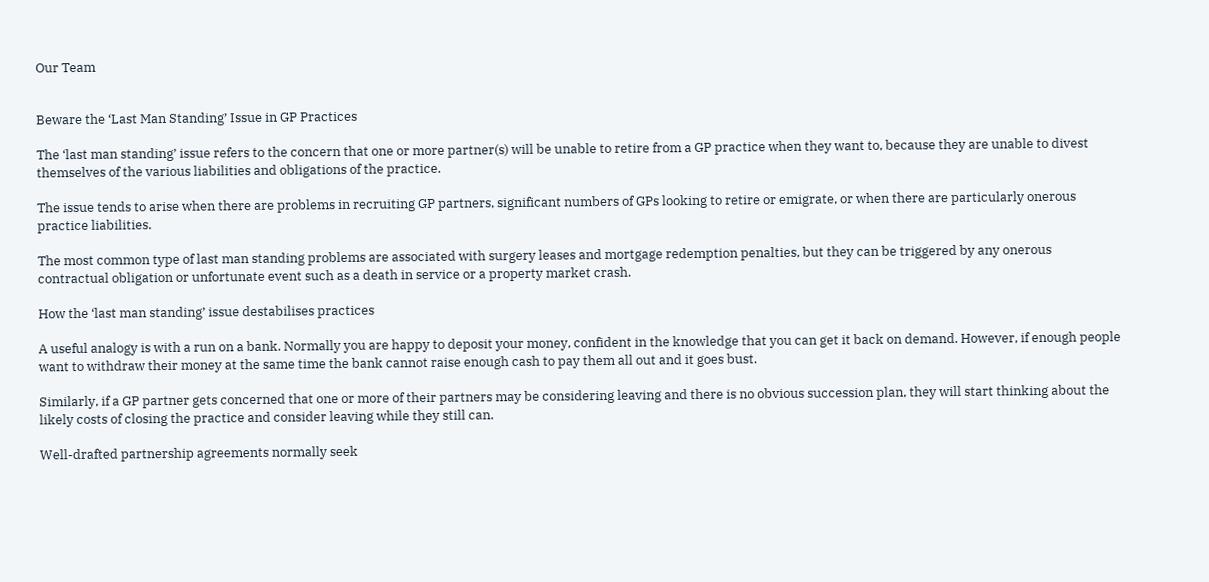Our Team


Beware the ‘Last Man Standing’ Issue in GP Practices

The ‘last man standing’ issue refers to the concern that one or more partner(s) will be unable to retire from a GP practice when they want to, because they are unable to divest themselves of the various liabilities and obligations of the practice.

The issue tends to arise when there are problems in recruiting GP partners, significant numbers of GPs looking to retire or emigrate, or when there are particularly onerous practice liabilities.

The most common type of last man standing problems are associated with surgery leases and mortgage redemption penalties, but they can be triggered by any onerous contractual obligation or unfortunate event such as a death in service or a property market crash.

How the ‘last man standing’ issue destabilises practices

A useful analogy is with a run on a bank. Normally you are happy to deposit your money, confident in the knowledge that you can get it back on demand. However, if enough people want to withdraw their money at the same time the bank cannot raise enough cash to pay them all out and it goes bust.

Similarly, if a GP partner gets concerned that one or more of their partners may be considering leaving and there is no obvious succession plan, they will start thinking about the likely costs of closing the practice and consider leaving while they still can.

Well-drafted partnership agreements normally seek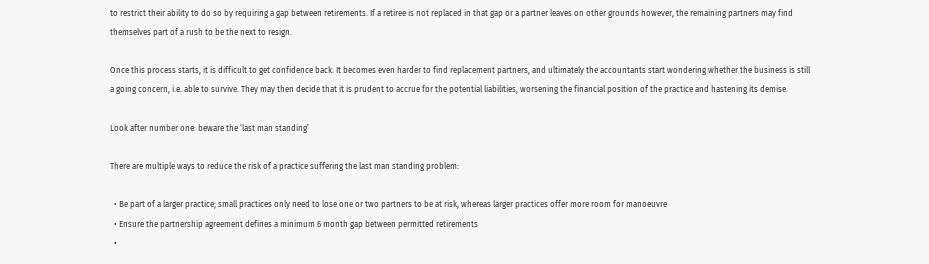to restrict their ability to do so by requiring a gap between retirements. If a retiree is not replaced in that gap or a partner leaves on other grounds however, the remaining partners may find themselves part of a rush to be the next to resign.

Once this process starts, it is difficult to get confidence back. It becomes even harder to find replacement partners, and ultimately the accountants start wondering whether the business is still a going concern, i.e. able to survive. They may then decide that it is prudent to accrue for the potential liabilities, worsening the financial position of the practice and hastening its demise.

Look after number one: beware the ‘last man standing’

There are multiple ways to reduce the risk of a practice suffering the last man standing problem:

  • Be part of a larger practice; small practices only need to lose one or two partners to be at risk, whereas larger practices offer more room for manoeuvre
  • Ensure the partnership agreement defines a minimum 6 month gap between permitted retirements
  •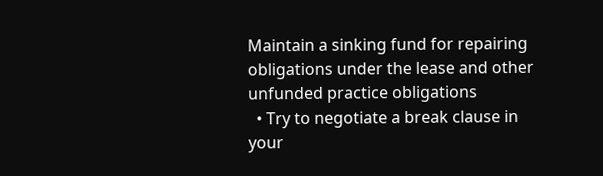Maintain a sinking fund for repairing obligations under the lease and other unfunded practice obligations
  • Try to negotiate a break clause in your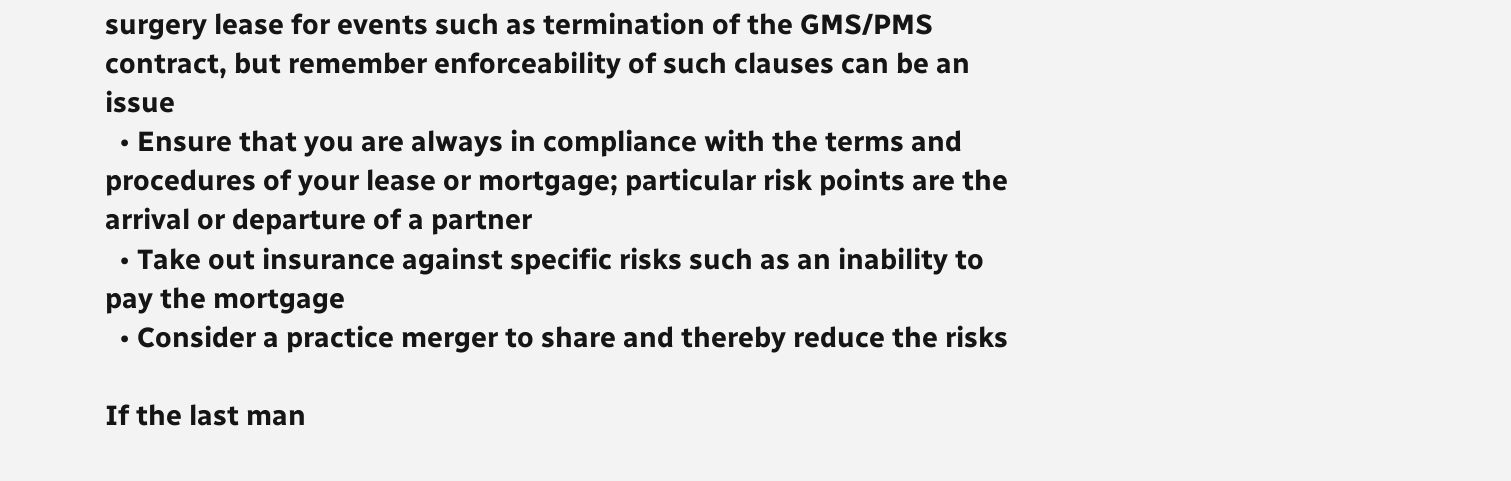surgery lease for events such as termination of the GMS/PMS contract, but remember enforceability of such clauses can be an issue
  • Ensure that you are always in compliance with the terms and procedures of your lease or mortgage; particular risk points are the arrival or departure of a partner
  • Take out insurance against specific risks such as an inability to pay the mortgage
  • Consider a practice merger to share and thereby reduce the risks

If the last man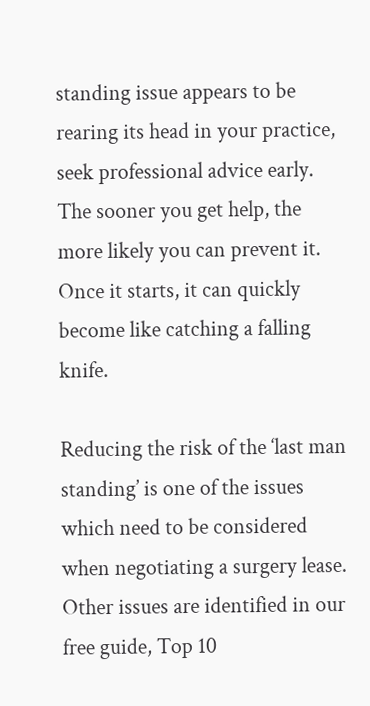standing issue appears to be rearing its head in your practice, seek professional advice early. The sooner you get help, the more likely you can prevent it. Once it starts, it can quickly become like catching a falling knife.

Reducing the risk of the ‘last man standing’ is one of the issues which need to be considered when negotiating a surgery lease. Other issues are identified in our free guide, Top 10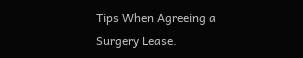Tips When Agreeing a Surgery Lease.